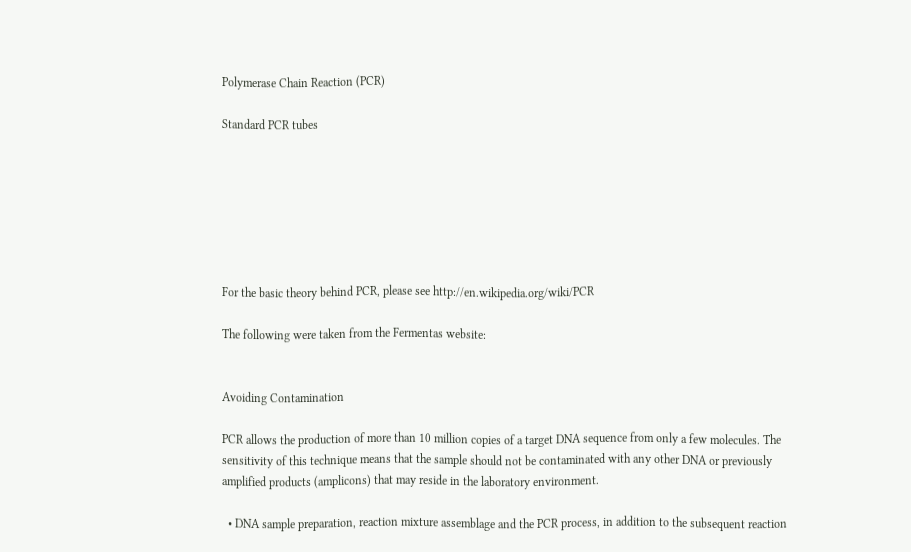Polymerase Chain Reaction (PCR)

Standard PCR tubes







For the basic theory behind PCR, please see http://en.wikipedia.org/wiki/PCR

The following were taken from the Fermentas website:


Avoiding Contamination

PCR allows the production of more than 10 million copies of a target DNA sequence from only a few molecules. The sensitivity of this technique means that the sample should not be contaminated with any other DNA or previously amplified products (amplicons) that may reside in the laboratory environment.

  • DNA sample preparation, reaction mixture assemblage and the PCR process, in addition to the subsequent reaction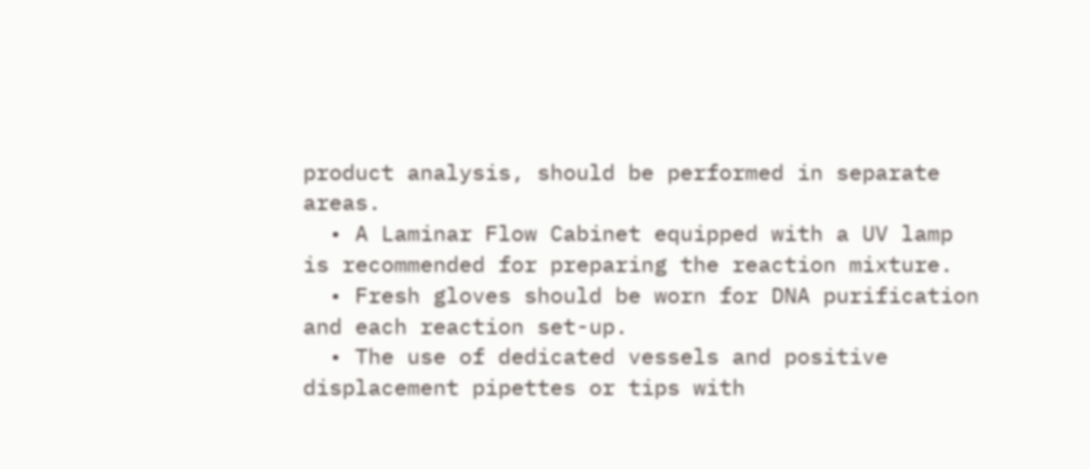product analysis, should be performed in separate areas.
  • A Laminar Flow Cabinet equipped with a UV lamp is recommended for preparing the reaction mixture.
  • Fresh gloves should be worn for DNA purification and each reaction set-up.
  • The use of dedicated vessels and positive displacement pipettes or tips with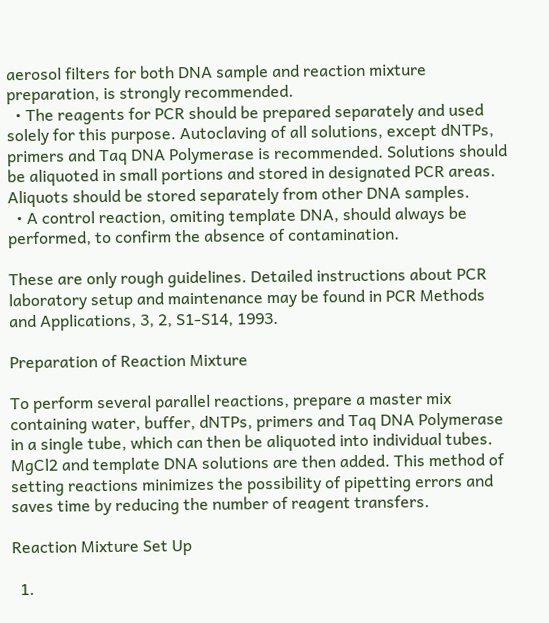aerosol filters for both DNA sample and reaction mixture preparation, is strongly recommended.
  • The reagents for PCR should be prepared separately and used solely for this purpose. Autoclaving of all solutions, except dNTPs, primers and Taq DNA Polymerase is recommended. Solutions should be aliquoted in small portions and stored in designated PCR areas. Aliquots should be stored separately from other DNA samples.
  • A control reaction, omiting template DNA, should always be performed, to confirm the absence of contamination.

These are only rough guidelines. Detailed instructions about PCR laboratory setup and maintenance may be found in PCR Methods and Applications, 3, 2, S1-S14, 1993.

Preparation of Reaction Mixture

To perform several parallel reactions, prepare a master mix containing water, buffer, dNTPs, primers and Taq DNA Polymerase in a single tube, which can then be aliquoted into individual tubes. MgCl2 and template DNA solutions are then added. This method of setting reactions minimizes the possibility of pipetting errors and saves time by reducing the number of reagent transfers.

Reaction Mixture Set Up

  1.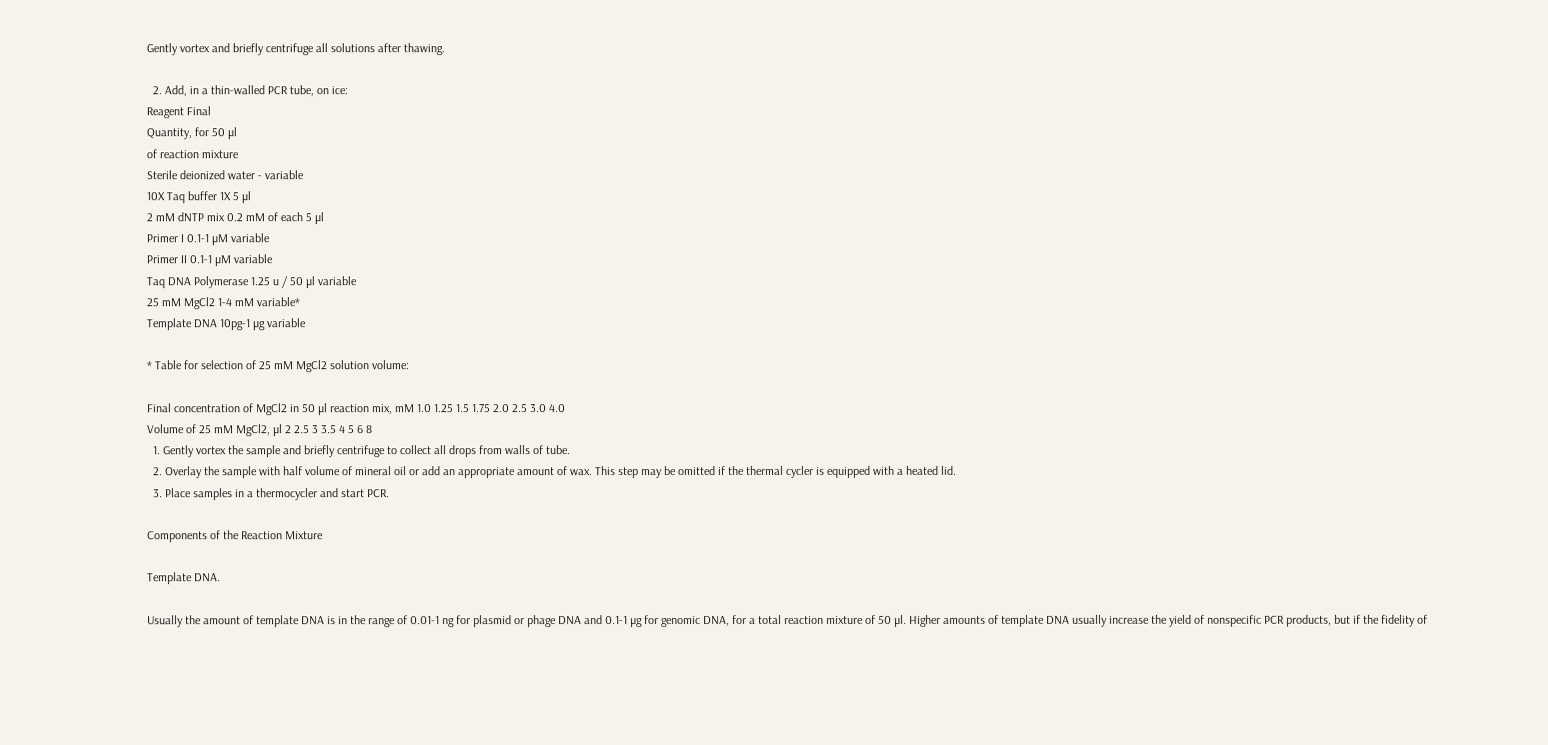Gently vortex and briefly centrifuge all solutions after thawing.

  2. Add, in a thin-walled PCR tube, on ice:
Reagent Final
Quantity, for 50 µl
of reaction mixture
Sterile deionized water - variable
10X Taq buffer 1X 5 µl
2 mM dNTP mix 0.2 mM of each 5 µl
Primer I 0.1-1 µM variable
Primer II 0.1-1 µM variable
Taq DNA Polymerase 1.25 u / 50 µl variable
25 mM MgCl2 1-4 mM variable*
Template DNA 10pg-1 µg variable

* Table for selection of 25 mM MgCl2 solution volume:

Final concentration of MgCl2 in 50 µl reaction mix, mM 1.0 1.25 1.5 1.75 2.0 2.5 3.0 4.0
Volume of 25 mM MgCl2, µl 2 2.5 3 3.5 4 5 6 8
  1. Gently vortex the sample and briefly centrifuge to collect all drops from walls of tube.
  2. Overlay the sample with half volume of mineral oil or add an appropriate amount of wax. This step may be omitted if the thermal cycler is equipped with a heated lid.
  3. Place samples in a thermocycler and start PCR.

Components of the Reaction Mixture

Template DNA.

Usually the amount of template DNA is in the range of 0.01-1 ng for plasmid or phage DNA and 0.1-1 µg for genomic DNA, for a total reaction mixture of 50 µl. Higher amounts of template DNA usually increase the yield of nonspecific PCR products, but if the fidelity of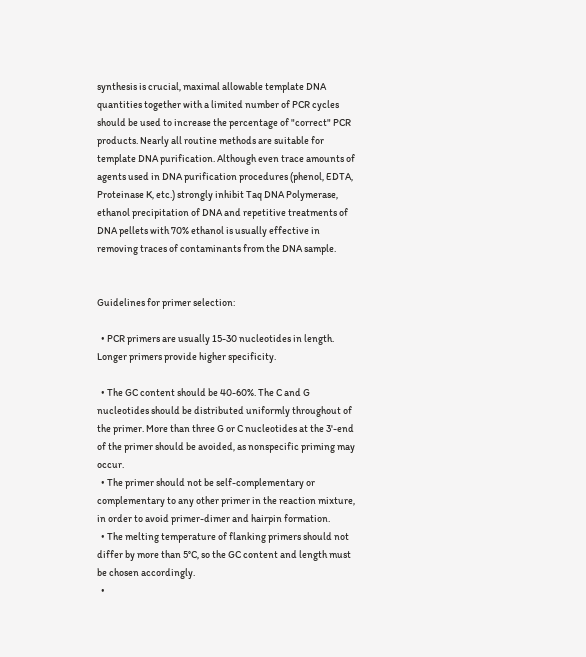synthesis is crucial, maximal allowable template DNA quantities together with a limited number of PCR cycles should be used to increase the percentage of "correct" PCR products. Nearly all routine methods are suitable for template DNA purification. Although even trace amounts of agents used in DNA purification procedures (phenol, EDTA, Proteinase K, etc.) strongly inhibit Taq DNA Polymerase, ethanol precipitation of DNA and repetitive treatments of DNA pellets with 70% ethanol is usually effective in removing traces of contaminants from the DNA sample.


Guidelines for primer selection:

  • PCR primers are usually 15-30 nucleotides in length. Longer primers provide higher specificity.

  • The GC content should be 40-60%. The C and G nucleotides should be distributed uniformly throughout of the primer. More than three G or C nucleotides at the 3'-end of the primer should be avoided, as nonspecific priming may occur.
  • The primer should not be self-complementary or complementary to any other primer in the reaction mixture, in order to avoid primer-dimer and hairpin formation.
  • The melting temperature of flanking primers should not differ by more than 5°C, so the GC content and length must be chosen accordingly.
  •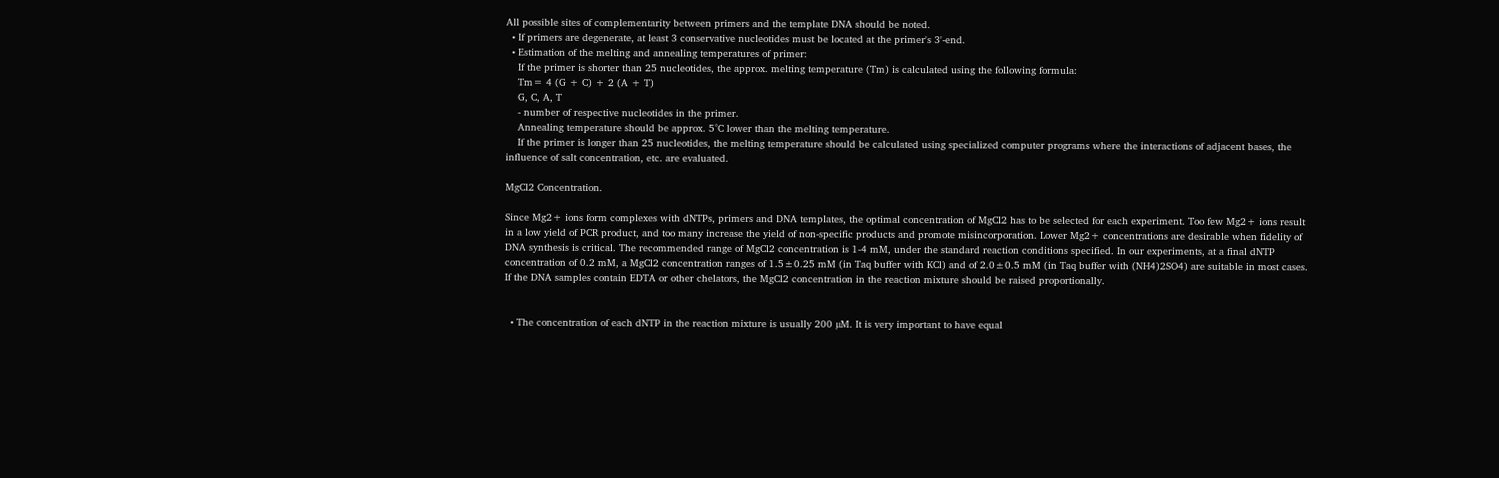All possible sites of complementarity between primers and the template DNA should be noted.
  • If primers are degenerate, at least 3 conservative nucleotides must be located at the primer's 3'-end.
  • Estimation of the melting and annealing temperatures of primer:
    If the primer is shorter than 25 nucleotides, the approx. melting temperature (Tm) is calculated using the following formula:
    Tm= 4 (G + C) + 2 (A + T)
    G, C, A, T
    - number of respective nucleotides in the primer.
    Annealing temperature should be approx. 5°C lower than the melting temperature.
    If the primer is longer than 25 nucleotides, the melting temperature should be calculated using specialized computer programs where the interactions of adjacent bases, the influence of salt concentration, etc. are evaluated.

MgCl2 Concentration.

Since Mg2+ ions form complexes with dNTPs, primers and DNA templates, the optimal concentration of MgCl2 has to be selected for each experiment. Too few Mg2+ ions result in a low yield of PCR product, and too many increase the yield of non-specific products and promote misincorporation. Lower Mg2+ concentrations are desirable when fidelity of DNA synthesis is critical. The recommended range of MgCl2 concentration is 1-4 mM, under the standard reaction conditions specified. In our experiments, at a final dNTP concentration of 0.2 mM, a MgCl2 concentration ranges of 1.5±0.25 mM (in Taq buffer with KCl) and of 2.0±0.5 mM (in Taq buffer with (NH4)2SO4) are suitable in most cases. If the DNA samples contain EDTA or other chelators, the MgCl2 concentration in the reaction mixture should be raised proportionally.


  • The concentration of each dNTP in the reaction mixture is usually 200 µM. It is very important to have equal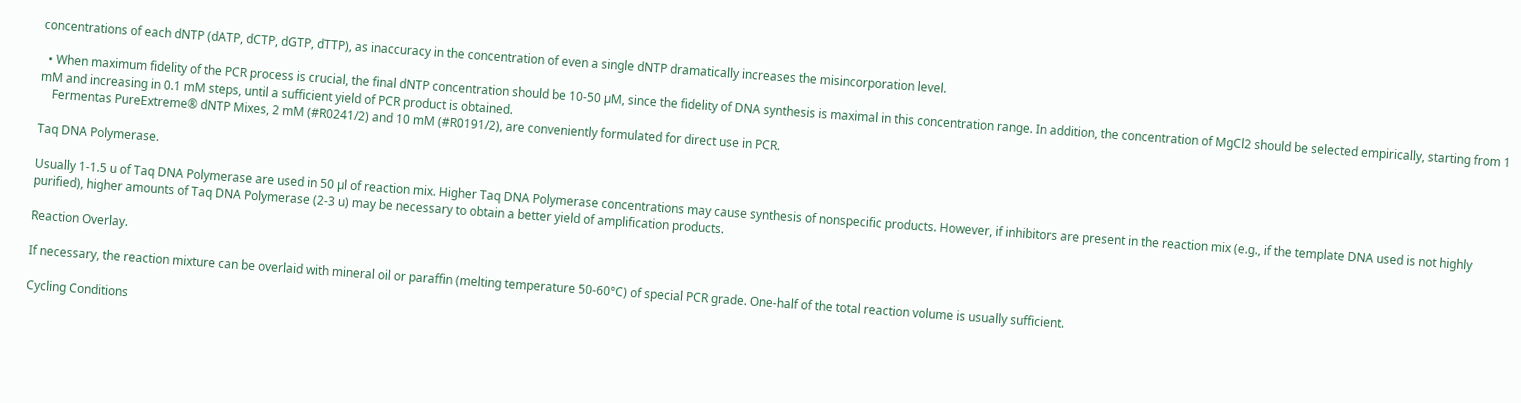concentrations of each dNTP (dATP, dCTP, dGTP, dTTP), as inaccuracy in the concentration of even a single dNTP dramatically increases the misincorporation level.

  • When maximum fidelity of the PCR process is crucial, the final dNTP concentration should be 10-50 µM, since the fidelity of DNA synthesis is maximal in this concentration range. In addition, the concentration of MgCl2 should be selected empirically, starting from 1 mM and increasing in 0.1 mM steps, until a sufficient yield of PCR product is obtained.
    Fermentas PureExtreme® dNTP Mixes, 2 mM (#R0241/2) and 10 mM (#R0191/2), are conveniently formulated for direct use in PCR.

Taq DNA Polymerase.

Usually 1-1.5 u of Taq DNA Polymerase are used in 50 µl of reaction mix. Higher Taq DNA Polymerase concentrations may cause synthesis of nonspecific products. However, if inhibitors are present in the reaction mix (e.g., if the template DNA used is not highly purified), higher amounts of Taq DNA Polymerase (2-3 u) may be necessary to obtain a better yield of amplification products.

Reaction Overlay.

If necessary, the reaction mixture can be overlaid with mineral oil or paraffin (melting temperature 50-60°C) of special PCR grade. One-half of the total reaction volume is usually sufficient.

Cycling Conditions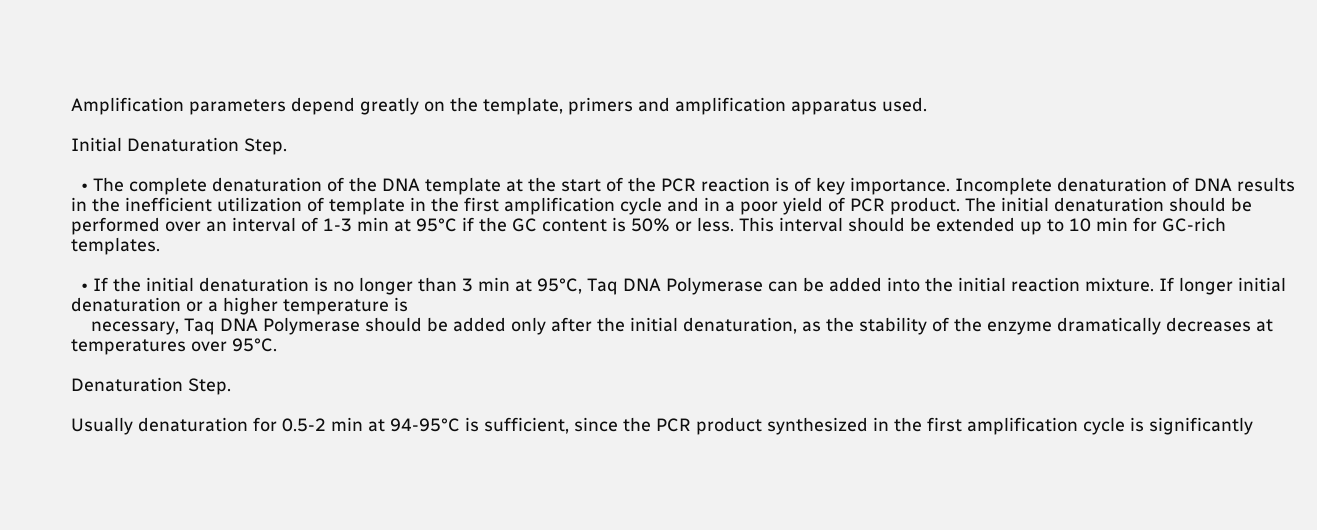Amplification parameters depend greatly on the template, primers and amplification apparatus used.

Initial Denaturation Step.

  • The complete denaturation of the DNA template at the start of the PCR reaction is of key importance. Incomplete denaturation of DNA results in the inefficient utilization of template in the first amplification cycle and in a poor yield of PCR product. The initial denaturation should be performed over an interval of 1-3 min at 95°C if the GC content is 50% or less. This interval should be extended up to 10 min for GC-rich templates.

  • If the initial denaturation is no longer than 3 min at 95°C, Taq DNA Polymerase can be added into the initial reaction mixture. If longer initial denaturation or a higher temperature is
    necessary, Taq DNA Polymerase should be added only after the initial denaturation, as the stability of the enzyme dramatically decreases at temperatures over 95°C.

Denaturation Step.

Usually denaturation for 0.5-2 min at 94-95°C is sufficient, since the PCR product synthesized in the first amplification cycle is significantly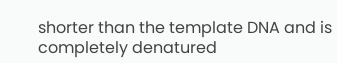shorter than the template DNA and is completely denatured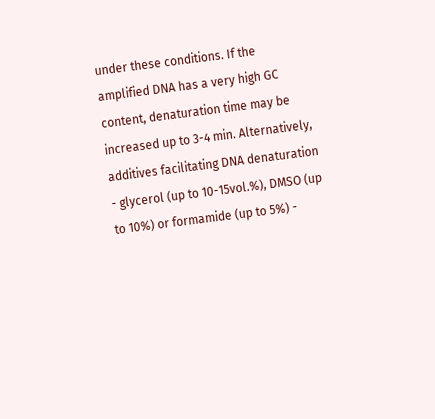under these conditions. If the amplified DNA has a very high GC content, denaturation time may be increased up to 3-4 min. Alternatively, additives facilitating DNA denaturation - glycerol (up to 10-15vol.%), DMSO (up to 10%) or formamide (up to 5%) -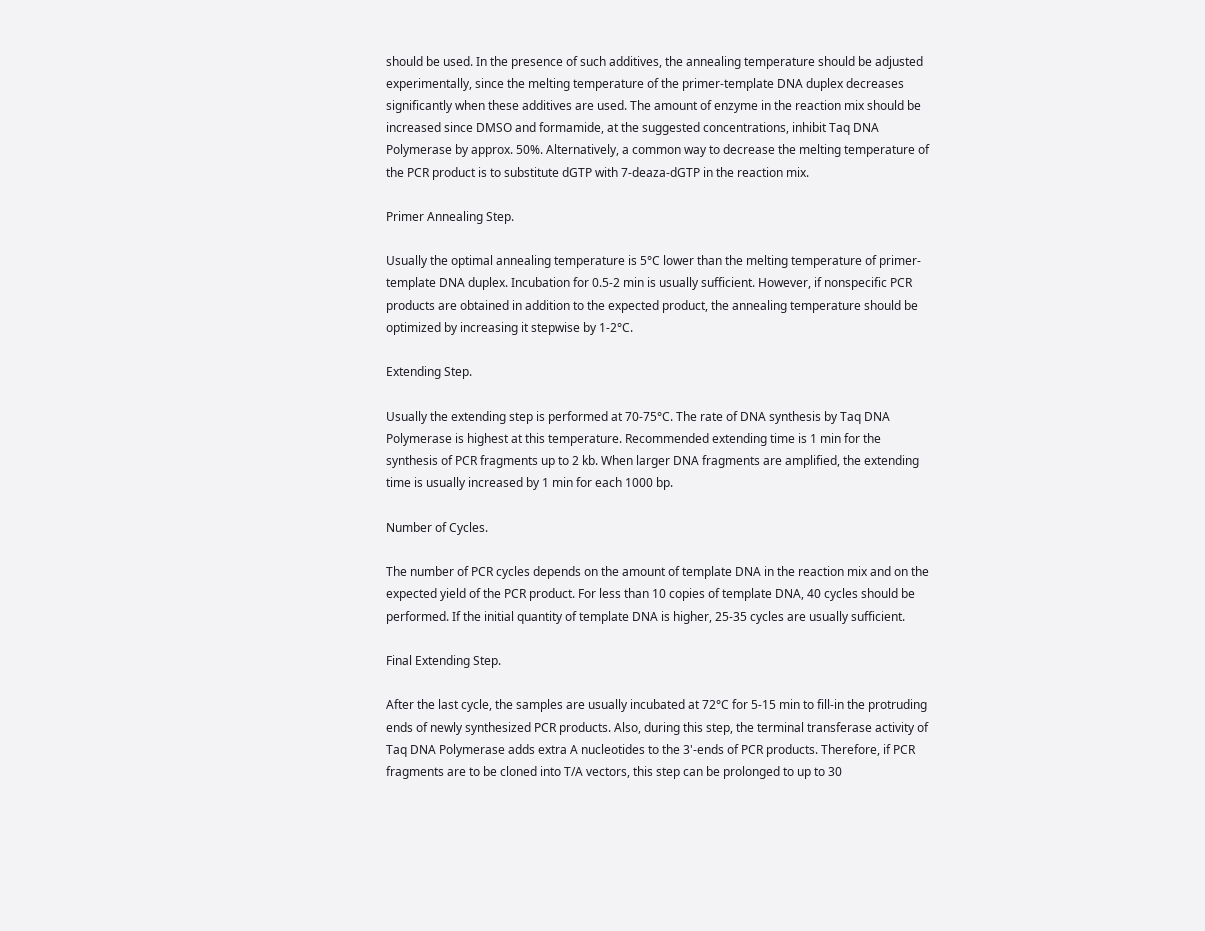should be used. In the presence of such additives, the annealing temperature should be adjusted experimentally, since the melting temperature of the primer-template DNA duplex decreases significantly when these additives are used. The amount of enzyme in the reaction mix should be increased since DMSO and formamide, at the suggested concentrations, inhibit Taq DNA Polymerase by approx. 50%. Alternatively, a common way to decrease the melting temperature of the PCR product is to substitute dGTP with 7-deaza-dGTP in the reaction mix.

Primer Annealing Step.

Usually the optimal annealing temperature is 5°C lower than the melting temperature of primer-template DNA duplex. Incubation for 0.5-2 min is usually sufficient. However, if nonspecific PCR products are obtained in addition to the expected product, the annealing temperature should be optimized by increasing it stepwise by 1-2°C.

Extending Step.

Usually the extending step is performed at 70-75°C. The rate of DNA synthesis by Taq DNA Polymerase is highest at this temperature. Recommended extending time is 1 min for the synthesis of PCR fragments up to 2 kb. When larger DNA fragments are amplified, the extending time is usually increased by 1 min for each 1000 bp.

Number of Cycles.

The number of PCR cycles depends on the amount of template DNA in the reaction mix and on the expected yield of the PCR product. For less than 10 copies of template DNA, 40 cycles should be performed. If the initial quantity of template DNA is higher, 25-35 cycles are usually sufficient.

Final Extending Step.

After the last cycle, the samples are usually incubated at 72°C for 5-15 min to fill-in the protruding ends of newly synthesized PCR products. Also, during this step, the terminal transferase activity of Taq DNA Polymerase adds extra A nucleotides to the 3'-ends of PCR products. Therefore, if PCR fragments are to be cloned into T/A vectors, this step can be prolonged to up to 30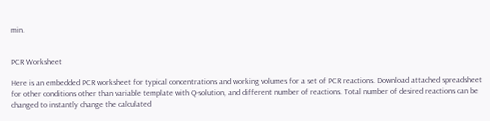min.


PCR Worksheet

Here is an embedded PCR worksheet for typical concentrations and working volumes for a set of PCR reactions. Download attached spreadsheet for other conditions other than variable template with Q-solution, and different number of reactions. Total number of desired reactions can be changed to instantly change the calculated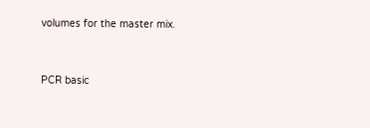volumes for the master mix.


PCR basic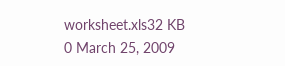worksheet.xls32 KB
0 March 25, 2009